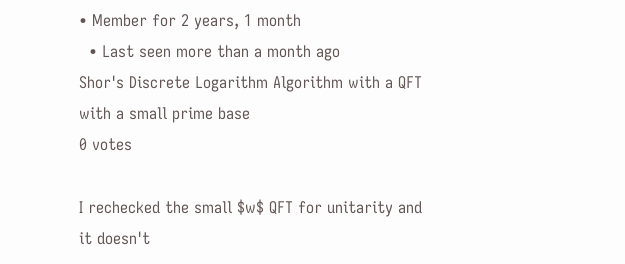• Member for 2 years, 1 month
  • Last seen more than a month ago
Shor's Discrete Logarithm Algorithm with a QFT with a small prime base
0 votes

I rechecked the small $w$ QFT for unitarity and it doesn't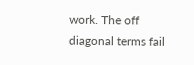work. The off diagonal terms fail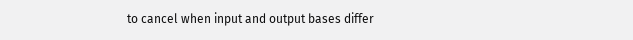to cancel when input and output bases differ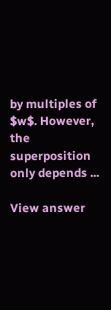by multiples of $w$. However, the superposition only depends ...

View answer